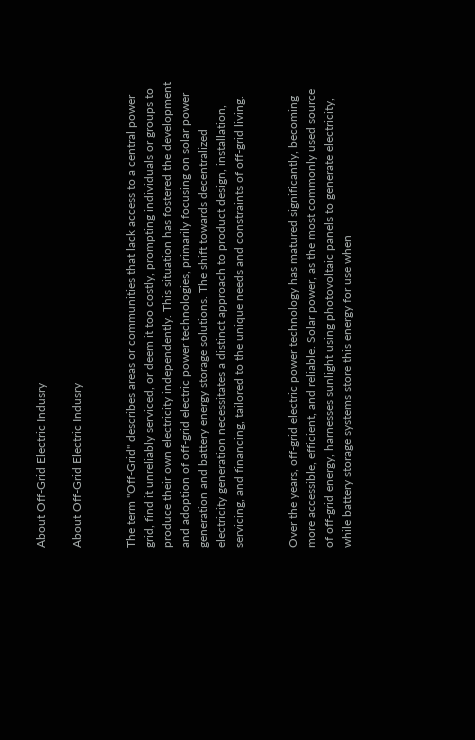About Off-Grid Electric Indusry

About Off-Grid Electric Indusry


The term "Off-Grid" describes areas or communities that lack access to a central power grid, find it unreliably serviced, or deem it too costly, prompting individuals or groups to produce their own electricity independently. This situation has fostered the development and adoption of off-grid electric power technologies, primarily focusing on solar power generation and battery energy storage solutions. The shift towards decentralized electricity generation necessitates a distinct approach to product design, installation, servicing, and financing, tailored to the unique needs and constraints of off-grid living.


Over the years, off-grid electric power technology has matured significantly, becoming more accessible, efficient, and reliable. Solar power, as the most commonly used source of off-grid energy, harnesses sunlight using photovoltaic panels to generate electricity, while battery storage systems store this energy for use when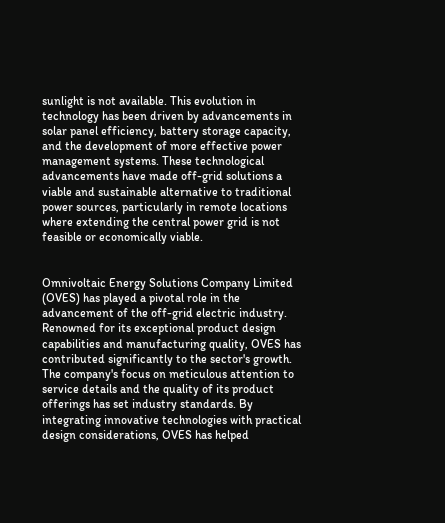sunlight is not available. This evolution in technology has been driven by advancements in solar panel efficiency, battery storage capacity, and the development of more effective power management systems. These technological advancements have made off-grid solutions a viable and sustainable alternative to traditional power sources, particularly in remote locations where extending the central power grid is not feasible or economically viable.


Omnivoltaic Energy Solutions Company Limited (OVES) has played a pivotal role in the advancement of the off-grid electric industry. Renowned for its exceptional product design capabilities and manufacturing quality, OVES has contributed significantly to the sector's growth. The company's focus on meticulous attention to service details and the quality of its product offerings has set industry standards. By integrating innovative technologies with practical design considerations, OVES has helped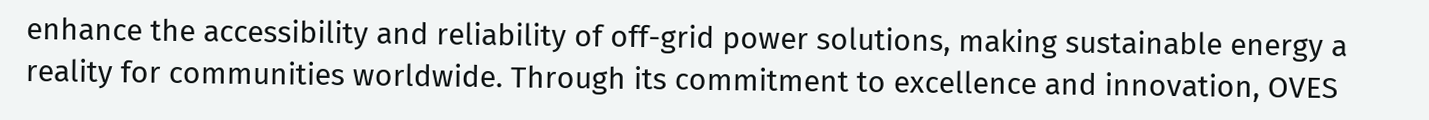enhance the accessibility and reliability of off-grid power solutions, making sustainable energy a reality for communities worldwide. Through its commitment to excellence and innovation, OVES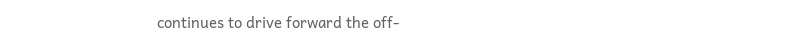continues to drive forward the off-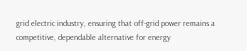grid electric industry, ensuring that off-grid power remains a competitive, dependable alternative for energy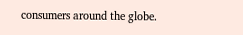consumers around the globe.